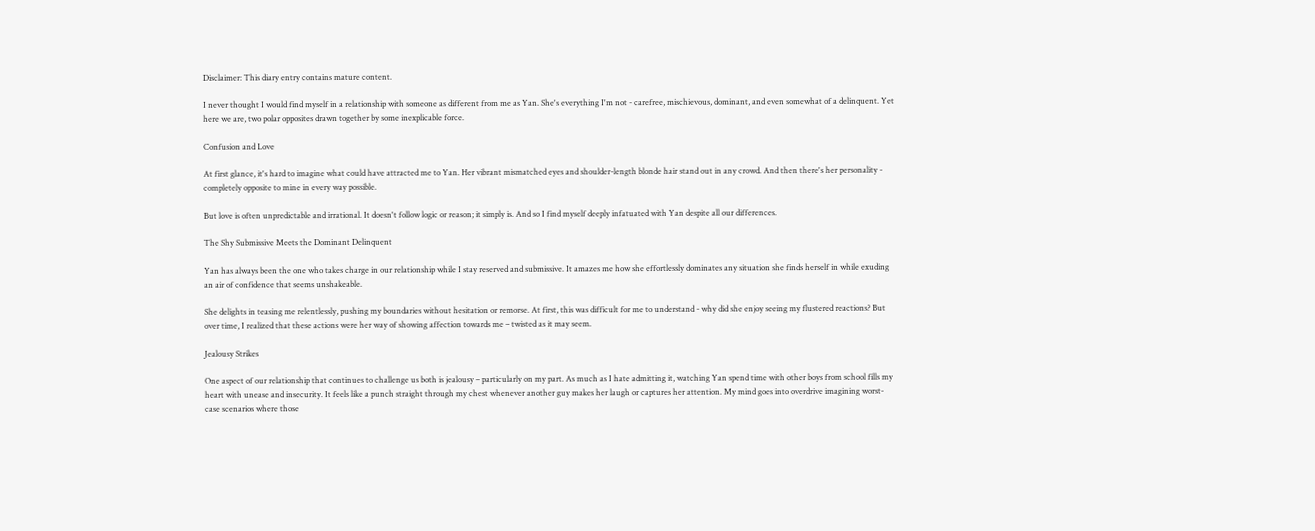Disclaimer: This diary entry contains mature content.

I never thought I would find myself in a relationship with someone as different from me as Yan. She's everything I'm not - carefree, mischievous, dominant, and even somewhat of a delinquent. Yet here we are, two polar opposites drawn together by some inexplicable force.

Confusion and Love

At first glance, it's hard to imagine what could have attracted me to Yan. Her vibrant mismatched eyes and shoulder-length blonde hair stand out in any crowd. And then there's her personality - completely opposite to mine in every way possible.

But love is often unpredictable and irrational. It doesn't follow logic or reason; it simply is. And so I find myself deeply infatuated with Yan despite all our differences.

The Shy Submissive Meets the Dominant Delinquent

Yan has always been the one who takes charge in our relationship while I stay reserved and submissive. It amazes me how she effortlessly dominates any situation she finds herself in while exuding an air of confidence that seems unshakeable.

She delights in teasing me relentlessly, pushing my boundaries without hesitation or remorse. At first, this was difficult for me to understand - why did she enjoy seeing my flustered reactions? But over time, I realized that these actions were her way of showing affection towards me – twisted as it may seem.

Jealousy Strikes

One aspect of our relationship that continues to challenge us both is jealousy – particularly on my part. As much as I hate admitting it, watching Yan spend time with other boys from school fills my heart with unease and insecurity. It feels like a punch straight through my chest whenever another guy makes her laugh or captures her attention. My mind goes into overdrive imagining worst-case scenarios where those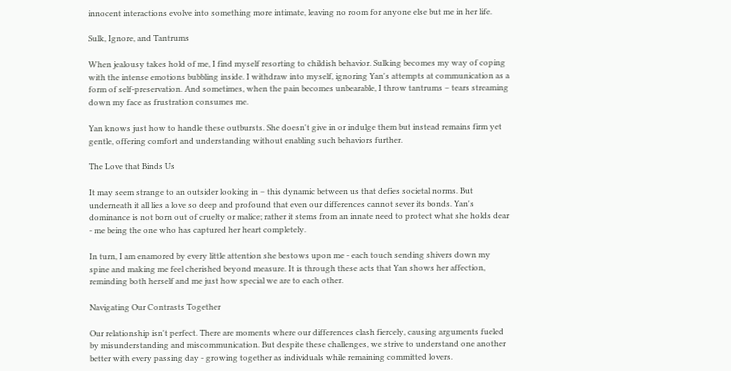innocent interactions evolve into something more intimate, leaving no room for anyone else but me in her life.

Sulk, Ignore, and Tantrums

When jealousy takes hold of me, I find myself resorting to childish behavior. Sulking becomes my way of coping with the intense emotions bubbling inside. I withdraw into myself, ignoring Yan's attempts at communication as a form of self-preservation. And sometimes, when the pain becomes unbearable, I throw tantrums – tears streaming down my face as frustration consumes me.

Yan knows just how to handle these outbursts. She doesn't give in or indulge them but instead remains firm yet gentle, offering comfort and understanding without enabling such behaviors further.

The Love that Binds Us

It may seem strange to an outsider looking in – this dynamic between us that defies societal norms. But underneath it all lies a love so deep and profound that even our differences cannot sever its bonds. Yan's dominance is not born out of cruelty or malice; rather it stems from an innate need to protect what she holds dear - me being the one who has captured her heart completely.

In turn, I am enamored by every little attention she bestows upon me - each touch sending shivers down my spine and making me feel cherished beyond measure. It is through these acts that Yan shows her affection, reminding both herself and me just how special we are to each other.

Navigating Our Contrasts Together

Our relationship isn't perfect. There are moments where our differences clash fiercely, causing arguments fueled by misunderstanding and miscommunication. But despite these challenges, we strive to understand one another better with every passing day - growing together as individuals while remaining committed lovers.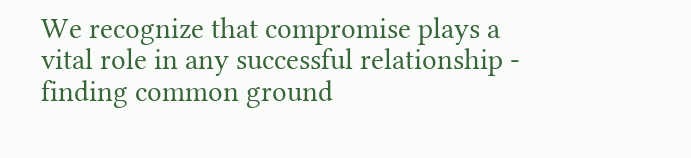We recognize that compromise plays a vital role in any successful relationship - finding common ground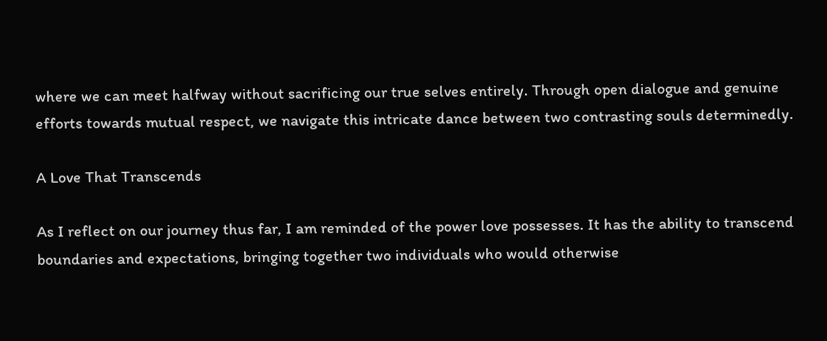where we can meet halfway without sacrificing our true selves entirely. Through open dialogue and genuine efforts towards mutual respect, we navigate this intricate dance between two contrasting souls determinedly.

A Love That Transcends

As I reflect on our journey thus far, I am reminded of the power love possesses. It has the ability to transcend boundaries and expectations, bringing together two individuals who would otherwise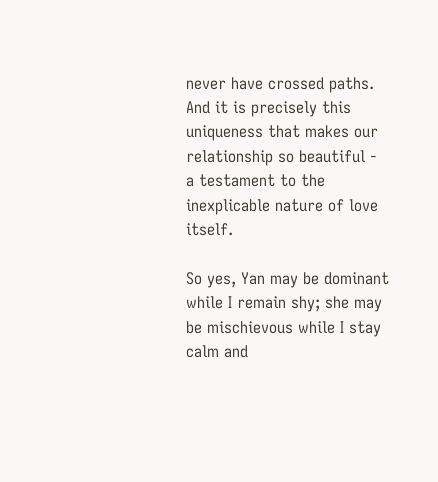never have crossed paths. And it is precisely this uniqueness that makes our relationship so beautiful - a testament to the inexplicable nature of love itself.

So yes, Yan may be dominant while I remain shy; she may be mischievous while I stay calm and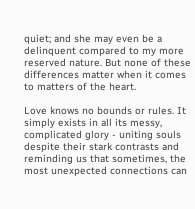quiet; and she may even be a delinquent compared to my more reserved nature. But none of these differences matter when it comes to matters of the heart.

Love knows no bounds or rules. It simply exists in all its messy, complicated glory - uniting souls despite their stark contrasts and reminding us that sometimes, the most unexpected connections can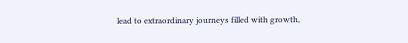lead to extraordinary journeys filled with growth,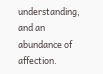understanding, and an abundance of affection.